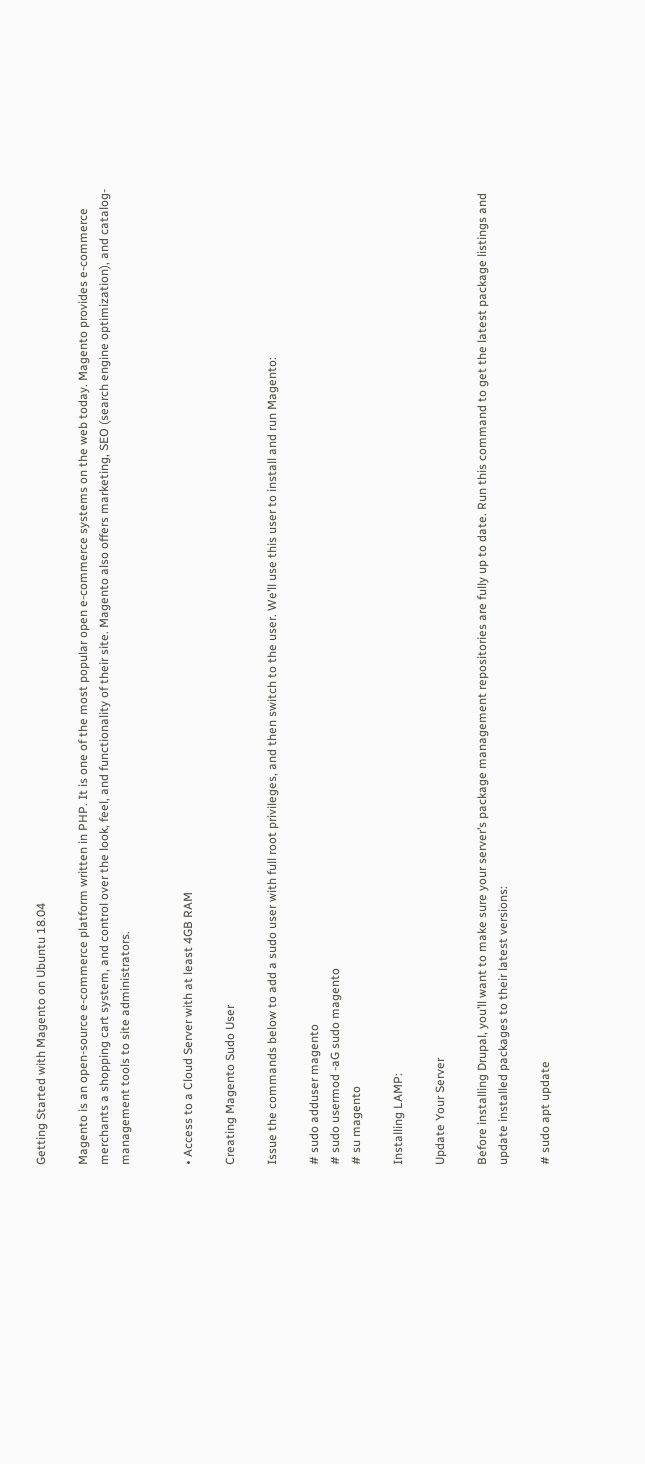Getting Started with Magento on Ubuntu 18.04

Magento is an open-source e-commerce platform written in PHP. It is one of the most popular open e-commerce systems on the web today. Magento provides e-commerce merchants a shopping cart system, and control over the look, feel, and functionality of their site. Magento also offers marketing, SEO (search engine optimization), and catalog-management tools to site administrators.


• Access to a Cloud Server with at least 4GB RAM

Creating Magento Sudo User

Issue the commands below to add a sudo user with full root privileges, and then switch to the user. We’ll use this user to install and run Magento:

# sudo adduser magento
# sudo usermod -aG sudo magento
# su magento

Installing LAMP:

Update Your Server

Before installing Drupal, you’ll want to make sure your server’s package management repositories are fully up to date. Run this command to get the latest package listings and update installed packages to their latest versions:

# sudo apt update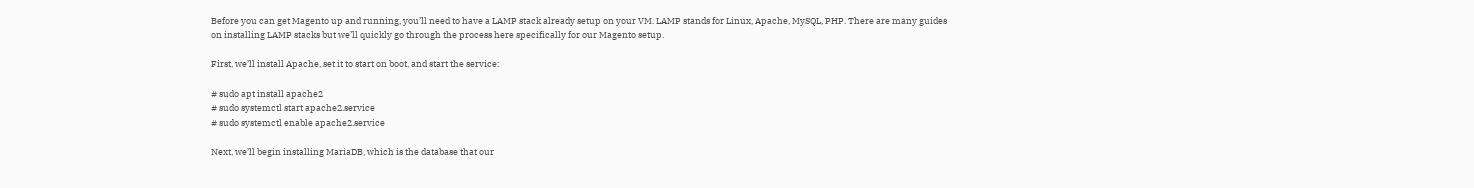Before you can get Magento up and running, you’ll need to have a LAMP stack already setup on your VM. LAMP stands for Linux, Apache, MySQL, PHP. There are many guides on installing LAMP stacks but we’ll quickly go through the process here specifically for our Magento setup.

First, we’ll install Apache, set it to start on boot, and start the service:

# sudo apt install apache2
# sudo systemctl start apache2.service
# sudo systemctl enable apache2.service

Next, we’ll begin installing MariaDB, which is the database that our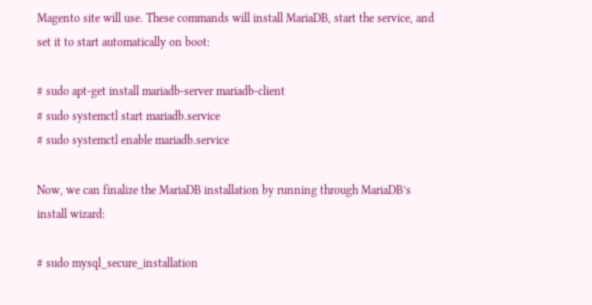Magento site will use. These commands will install MariaDB, start the service, and set it to start automatically on boot:

# sudo apt-get install mariadb-server mariadb-client
# sudo systemctl start mariadb.service
# sudo systemctl enable mariadb.service

Now, we can finalize the MariaDB installation by running through MariaDB’s install wizard:

# sudo mysql_secure_installation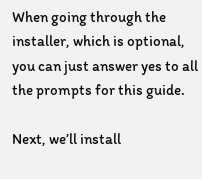When going through the installer, which is optional, you can just answer yes to all the prompts for this guide.

Next, we’ll install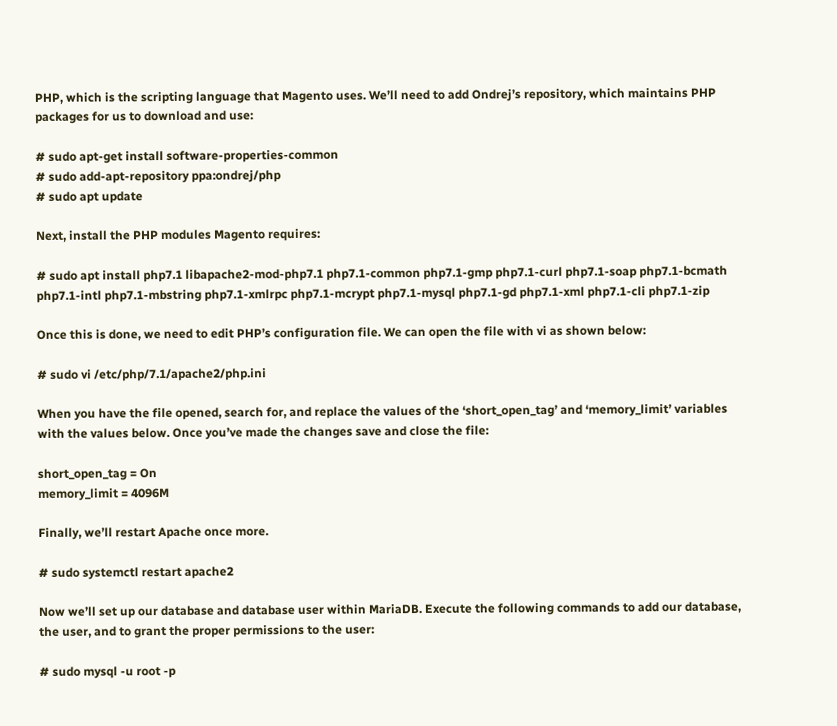PHP, which is the scripting language that Magento uses. We’ll need to add Ondrej’s repository, which maintains PHP packages for us to download and use:

# sudo apt-get install software-properties-common
# sudo add-apt-repository ppa:ondrej/php
# sudo apt update

Next, install the PHP modules Magento requires:

# sudo apt install php7.1 libapache2-mod-php7.1 php7.1-common php7.1-gmp php7.1-curl php7.1-soap php7.1-bcmath php7.1-intl php7.1-mbstring php7.1-xmlrpc php7.1-mcrypt php7.1-mysql php7.1-gd php7.1-xml php7.1-cli php7.1-zip

Once this is done, we need to edit PHP’s configuration file. We can open the file with vi as shown below:

# sudo vi /etc/php/7.1/apache2/php.ini

When you have the file opened, search for, and replace the values of the ‘short_open_tag’ and ‘memory_limit’ variables with the values below. Once you’ve made the changes save and close the file:

short_open_tag = On
memory_limit = 4096M

Finally, we’ll restart Apache once more.

# sudo systemctl restart apache2

Now we’ll set up our database and database user within MariaDB. Execute the following commands to add our database, the user, and to grant the proper permissions to the user:

# sudo mysql -u root -p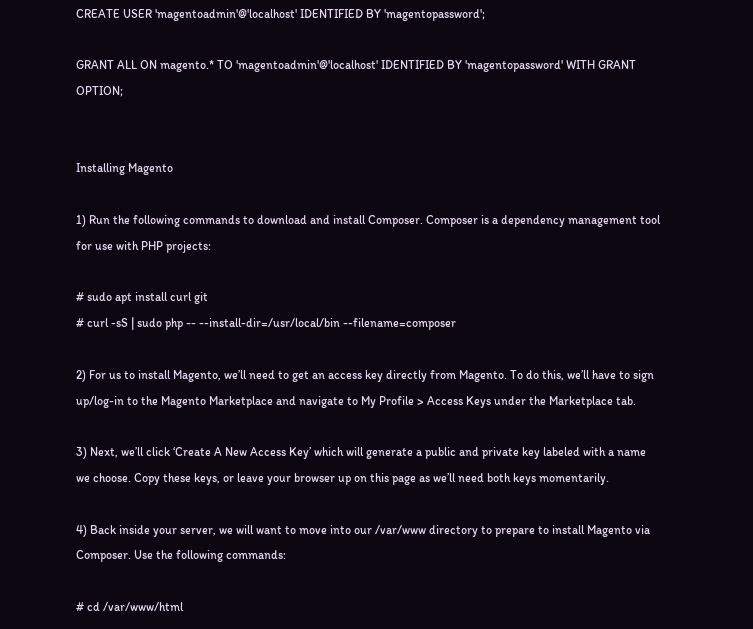CREATE USER 'magentoadmin'@'localhost' IDENTIFIED BY 'magentopassword';

GRANT ALL ON magento.* TO 'magentoadmin'@'localhost' IDENTIFIED BY 'magentopassword' WITH GRANT OPTION;


Installing Magento

1) Run the following commands to download and install Composer. Composer is a dependency management tool for use with PHP projects:

# sudo apt install curl git
# curl -sS | sudo php -- --install-dir=/usr/local/bin --filename=composer

2) For us to install Magento, we’ll need to get an access key directly from Magento. To do this, we’ll have to sign up/log-in to the Magento Marketplace and navigate to My Profile > Access Keys under the Marketplace tab.

3) Next, we’ll click ‘Create A New Access Key’ which will generate a public and private key labeled with a name we choose. Copy these keys, or leave your browser up on this page as we’ll need both keys momentarily.

4) Back inside your server, we will want to move into our /var/www directory to prepare to install Magento via Composer. Use the following commands:

# cd /var/www/html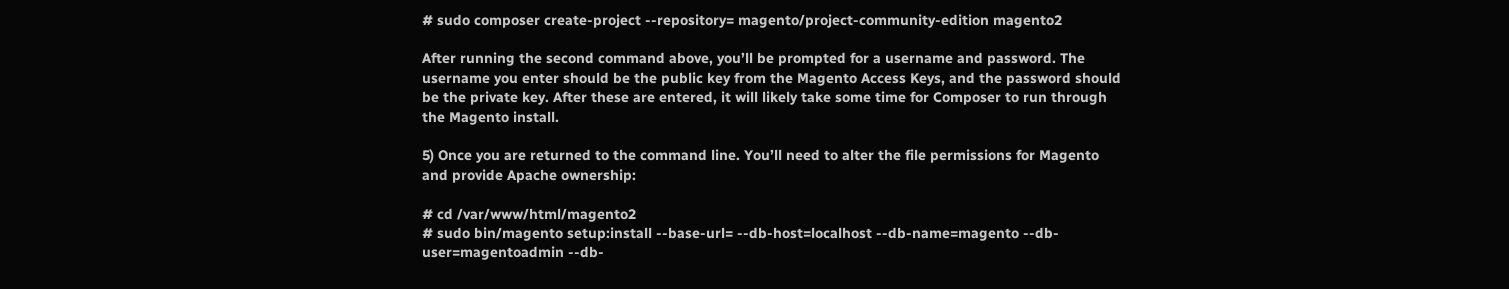# sudo composer create-project --repository= magento/project-community-edition magento2

After running the second command above, you’ll be prompted for a username and password. The username you enter should be the public key from the Magento Access Keys, and the password should be the private key. After these are entered, it will likely take some time for Composer to run through the Magento install.

5) Once you are returned to the command line. You’ll need to alter the file permissions for Magento and provide Apache ownership:

# cd /var/www/html/magento2
# sudo bin/magento setup:install --base-url= --db-host=localhost --db-name=magento --db-user=magentoadmin --db-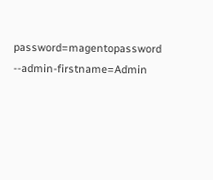password=magentopassword --admin-firstname=Admin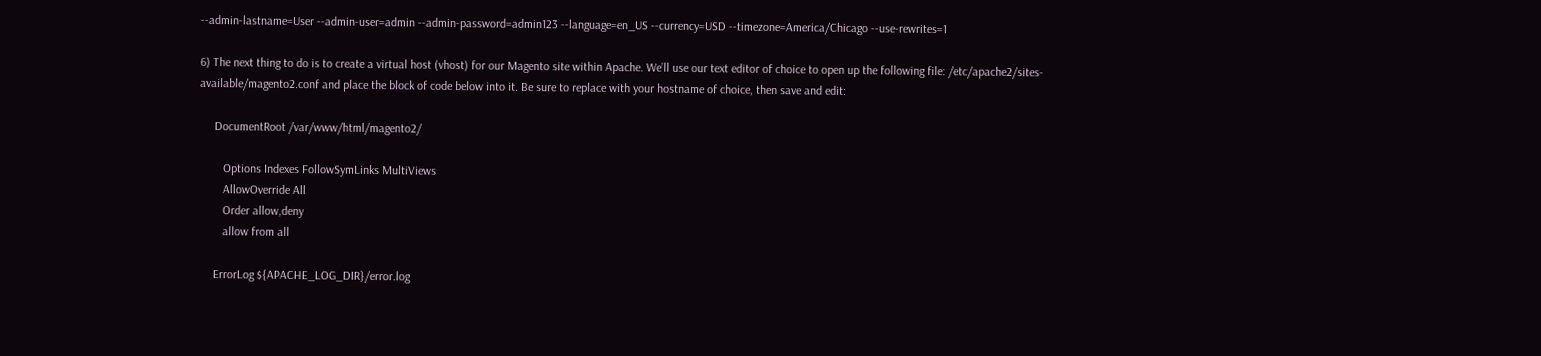--admin-lastname=User --admin-user=admin --admin-password=admin123 --language=en_US --currency=USD --timezone=America/Chicago --use-rewrites=1

6) The next thing to do is to create a virtual host (vhost) for our Magento site within Apache. We’ll use our text editor of choice to open up the following file: /etc/apache2/sites-available/magento2.conf and place the block of code below into it. Be sure to replace with your hostname of choice, then save and edit:

     DocumentRoot /var/www/html/magento2/

        Options Indexes FollowSymLinks MultiViews
        AllowOverride All
        Order allow,deny
        allow from all

     ErrorLog ${APACHE_LOG_DIR}/error.log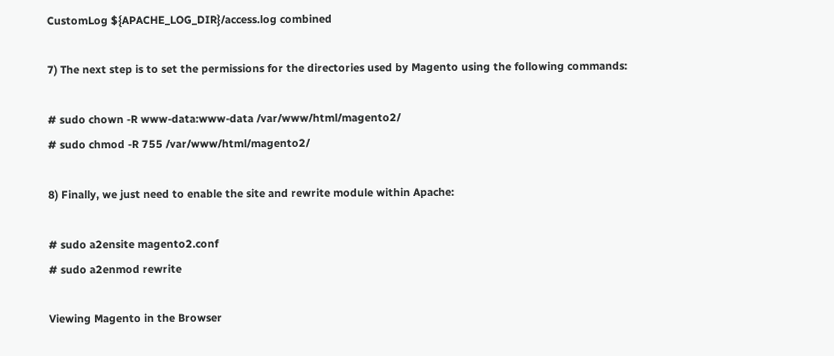CustomLog ${APACHE_LOG_DIR}/access.log combined

7) The next step is to set the permissions for the directories used by Magento using the following commands:

# sudo chown -R www-data:www-data /var/www/html/magento2/
# sudo chmod -R 755 /var/www/html/magento2/

8) Finally, we just need to enable the site and rewrite module within Apache:

# sudo a2ensite magento2.conf
# sudo a2enmod rewrite

Viewing Magento in the Browser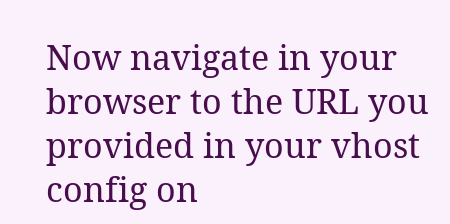Now navigate in your browser to the URL you provided in your vhost config on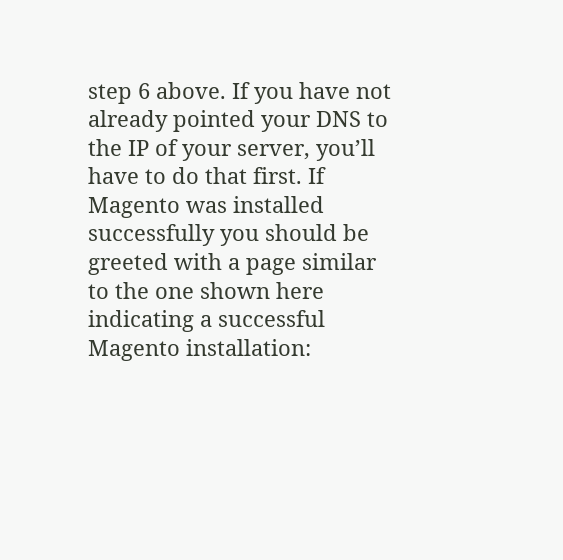step 6 above. If you have not already pointed your DNS to the IP of your server, you’ll have to do that first. If Magento was installed successfully you should be greeted with a page similar to the one shown here indicating a successful Magento installation: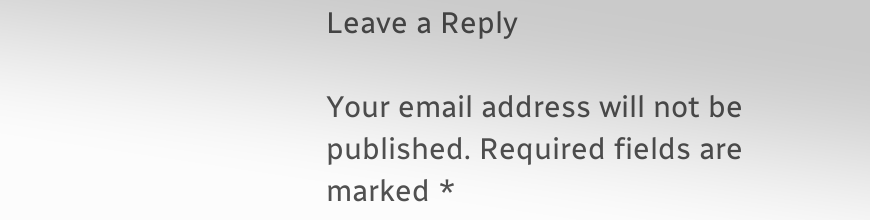Leave a Reply

Your email address will not be published. Required fields are marked *